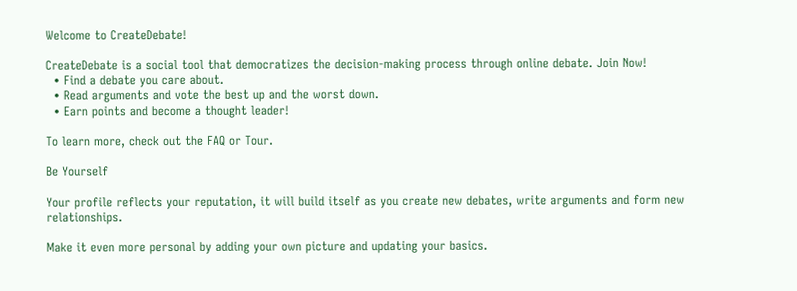Welcome to CreateDebate!

CreateDebate is a social tool that democratizes the decision-making process through online debate. Join Now!
  • Find a debate you care about.
  • Read arguments and vote the best up and the worst down.
  • Earn points and become a thought leader!

To learn more, check out the FAQ or Tour.

Be Yourself

Your profile reflects your reputation, it will build itself as you create new debates, write arguments and form new relationships.

Make it even more personal by adding your own picture and updating your basics.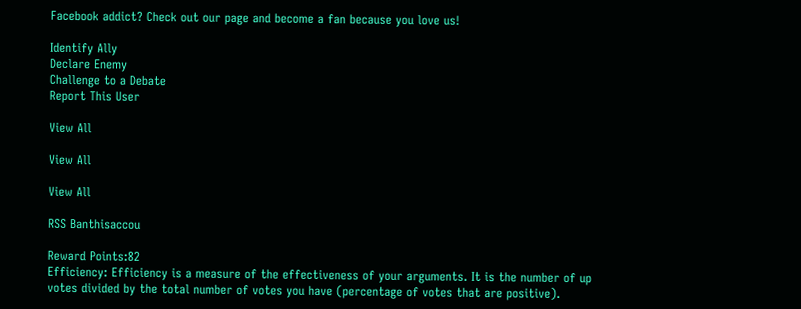Facebook addict? Check out our page and become a fan because you love us!

Identify Ally
Declare Enemy
Challenge to a Debate
Report This User

View All

View All

View All

RSS Banthisaccou

Reward Points:82
Efficiency: Efficiency is a measure of the effectiveness of your arguments. It is the number of up votes divided by the total number of votes you have (percentage of votes that are positive).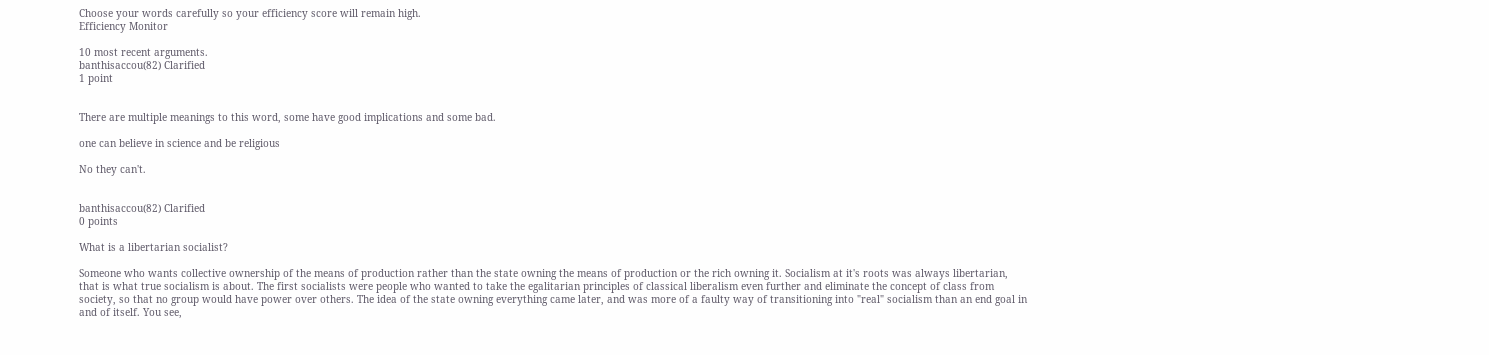Choose your words carefully so your efficiency score will remain high.
Efficiency Monitor

10 most recent arguments.
banthisaccou(82) Clarified
1 point


There are multiple meanings to this word, some have good implications and some bad.

one can believe in science and be religious

No they can't.


banthisaccou(82) Clarified
0 points

What is a libertarian socialist?

Someone who wants collective ownership of the means of production rather than the state owning the means of production or the rich owning it. Socialism at it's roots was always libertarian, that is what true socialism is about. The first socialists were people who wanted to take the egalitarian principles of classical liberalism even further and eliminate the concept of class from society, so that no group would have power over others. The idea of the state owning everything came later, and was more of a faulty way of transitioning into "real" socialism than an end goal in and of itself. You see,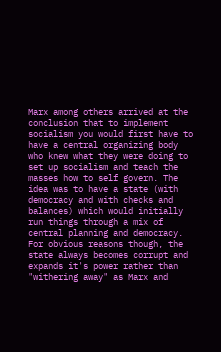Marx among others arrived at the conclusion that to implement socialism you would first have to have a central organizing body who knew what they were doing to set up socialism and teach the masses how to self govern. The idea was to have a state (with democracy and with checks and balances) which would initially run things through a mix of central planning and democracy. For obvious reasons though, the state always becomes corrupt and expands it's power rather than "withering away" as Marx and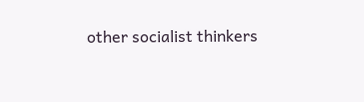other socialist thinkers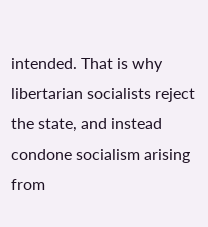intended. That is why libertarian socialists reject the state, and instead condone socialism arising from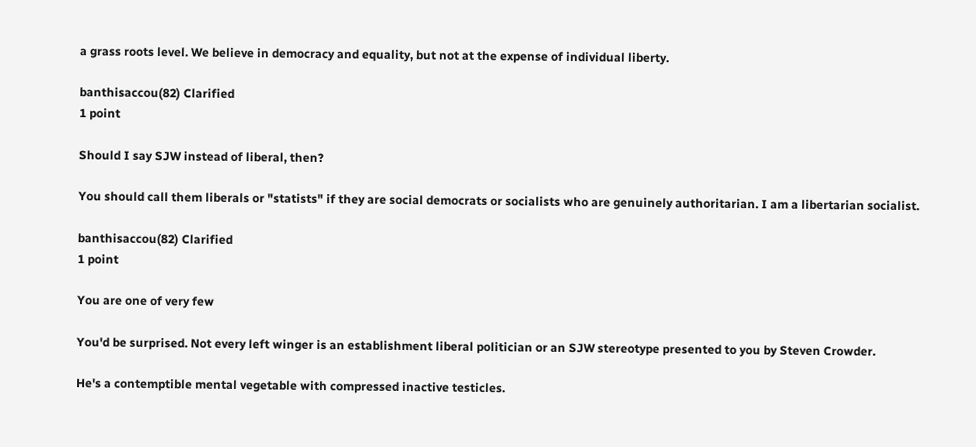a grass roots level. We believe in democracy and equality, but not at the expense of individual liberty.

banthisaccou(82) Clarified
1 point

Should I say SJW instead of liberal, then?

You should call them liberals or "statists" if they are social democrats or socialists who are genuinely authoritarian. I am a libertarian socialist.

banthisaccou(82) Clarified
1 point

You are one of very few

You'd be surprised. Not every left winger is an establishment liberal politician or an SJW stereotype presented to you by Steven Crowder.

He's a contemptible mental vegetable with compressed inactive testicles.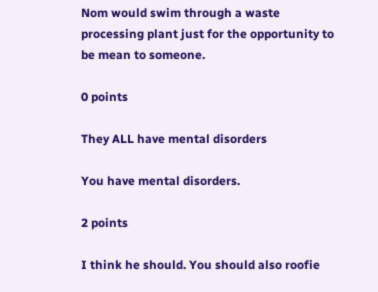Nom would swim through a waste processing plant just for the opportunity to be mean to someone.

0 points

They ALL have mental disorders

You have mental disorders.

2 points

I think he should. You should also roofie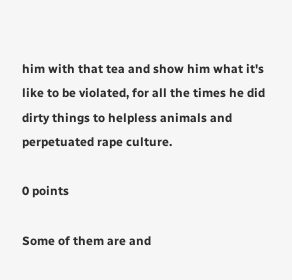him with that tea and show him what it's like to be violated, for all the times he did dirty things to helpless animals and perpetuated rape culture.

0 points

Some of them are and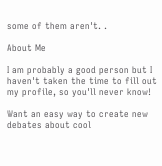some of them aren't. .

About Me

I am probably a good person but I haven't taken the time to fill out my profile, so you'll never know!

Want an easy way to create new debates about cool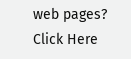web pages? Click Here